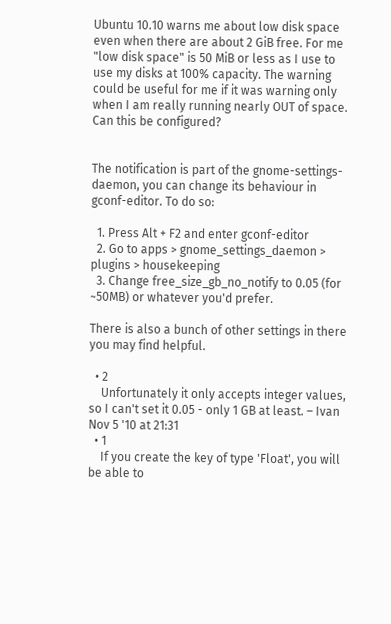Ubuntu 10.10 warns me about low disk space even when there are about 2 GiB free. For me "low disk space" is 50 MiB or less as I use to use my disks at 100% capacity. The warning could be useful for me if it was warning only when I am really running nearly OUT of space. Can this be configured?


The notification is part of the gnome-settings-daemon, you can change its behaviour in gconf-editor. To do so:

  1. Press Alt + F2 and enter gconf-editor
  2. Go to apps > gnome_settings_daemon > plugins > housekeeping
  3. Change free_size_gb_no_notify to 0.05 (for ~50MB) or whatever you'd prefer.

There is also a bunch of other settings in there you may find helpful.

  • 2
    Unfortunately it only accepts integer values, so I can't set it 0.05 - only 1 GB at least. – Ivan Nov 5 '10 at 21:31
  • 1
    If you create the key of type 'Float', you will be able to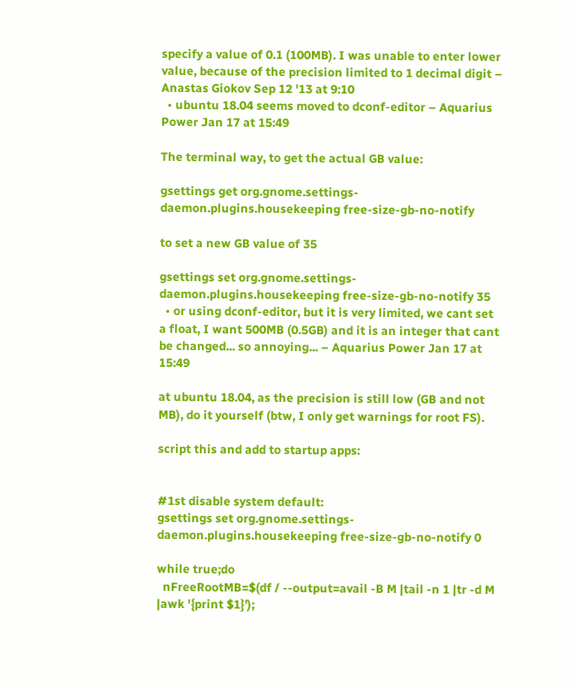specify a value of 0.1 (100MB). I was unable to enter lower value, because of the precision limited to 1 decimal digit – Anastas Giokov Sep 12 '13 at 9:10
  • ubuntu 18.04 seems moved to dconf-editor – Aquarius Power Jan 17 at 15:49

The terminal way, to get the actual GB value:

gsettings get org.gnome.settings-daemon.plugins.housekeeping free-size-gb-no-notify

to set a new GB value of 35

gsettings set org.gnome.settings-daemon.plugins.housekeeping free-size-gb-no-notify 35
  • or using dconf-editor, but it is very limited, we cant set a float, I want 500MB (0.5GB) and it is an integer that cant be changed... so annoying... – Aquarius Power Jan 17 at 15:49

at ubuntu 18.04, as the precision is still low (GB and not MB), do it yourself (btw, I only get warnings for root FS).

script this and add to startup apps:


#1st disable system default:
gsettings set org.gnome.settings-daemon.plugins.housekeeping free-size-gb-no-notify 0

while true;do
  nFreeRootMB=$(df / --output=avail -B M |tail -n 1 |tr -d M |awk '{print $1}');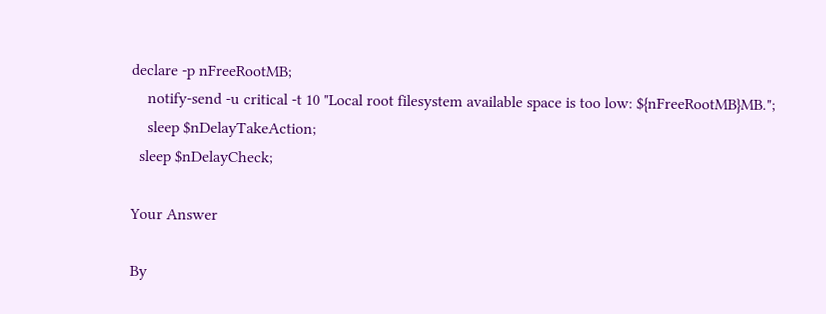declare -p nFreeRootMB;
    notify-send -u critical -t 10 "Local root filesystem available space is too low: ${nFreeRootMB}MB.";
    sleep $nDelayTakeAction;
  sleep $nDelayCheck;

Your Answer

By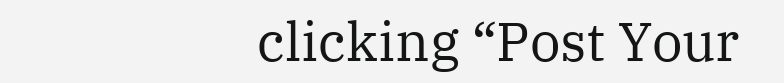clicking “Post Your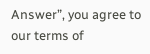Answer”, you agree to our terms of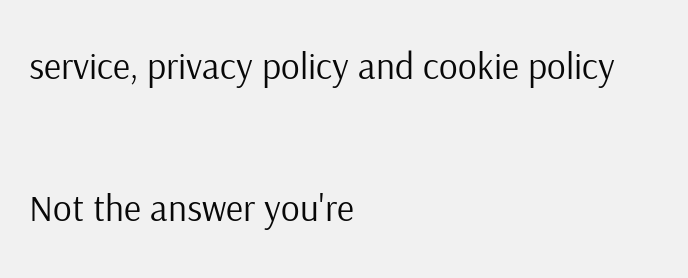service, privacy policy and cookie policy

Not the answer you're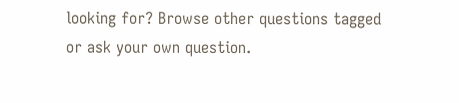looking for? Browse other questions tagged or ask your own question.